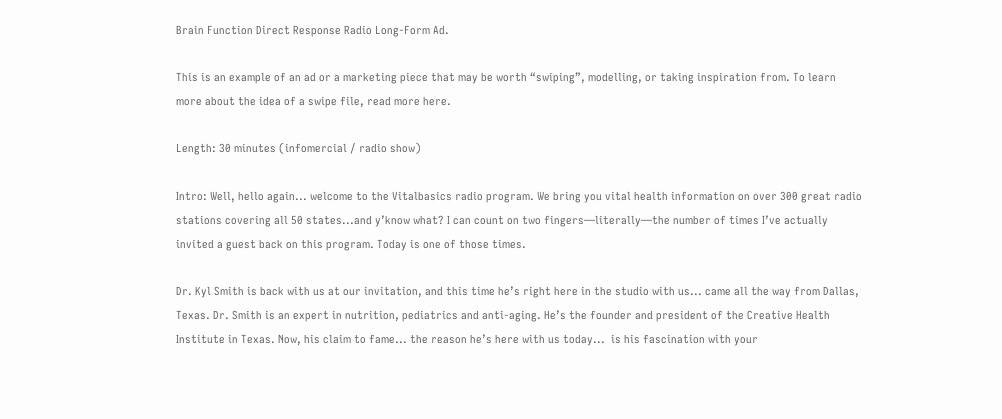Brain Function Direct Response Radio Long-Form Ad.

This is an example of an ad or a marketing piece that may be worth “swiping”, modelling, or taking inspiration from. To learn more about the idea of a swipe file, read more here.

Length: 30 minutes (infomercial / radio show)

Intro: Well, hello again... welcome to the Vitalbasics radio program. We bring you vital health information on over 300 great radio stations covering all 50 states...and y’know what? I can count on two fingers—literally—the number of times I’ve actually invited a guest back on this program. Today is one of those times.

Dr. Kyl Smith is back with us at our invitation, and this time he’s right here in the studio with us... came all the way from Dallas, Texas. Dr. Smith is an expert in nutrition, pediatrics and anti-aging. He’s the founder and president of the Creative Health Institute in Texas. Now, his claim to fame... the reason he’s here with us today...  is his fascination with your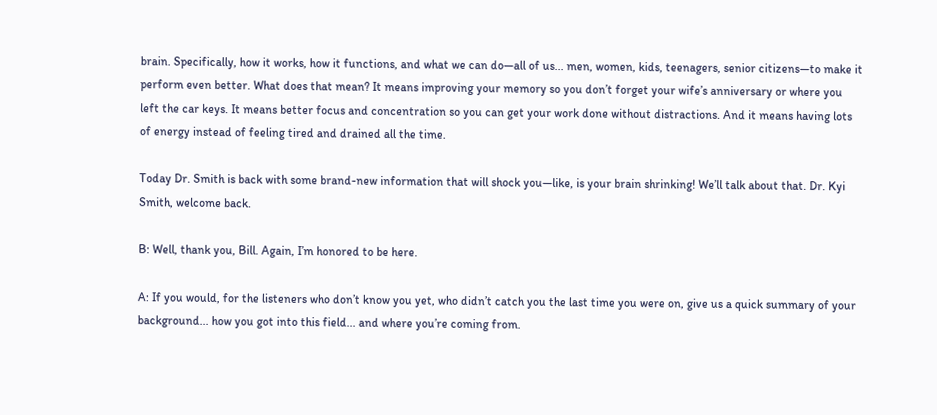brain. Specifically, how it works, how it functions, and what we can do—all of us... men, women, kids, teenagers, senior citizens—to make it perform even better. What does that mean? It means improving your memory so you don’t forget your wife’s anniversary or where you left the car keys. It means better focus and concentration so you can get your work done without distractions. And it means having lots of energy instead of feeling tired and drained all the time.

Today Dr. Smith is back with some brand-new information that will shock you—like, is your brain shrinking! We’ll talk about that. Dr. Kyi Smith, welcome back.

B: Well, thank you, Bill. Again, I’m honored to be here.

A: If you would, for the listeners who don’t know you yet, who didn’t catch you the last time you were on, give us a quick summary of your background... how you got into this field... and where you’re coming from.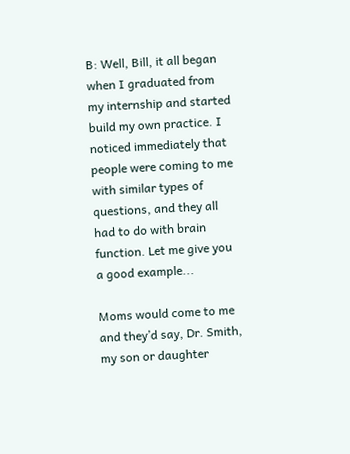B: Well, Bill, it all began when I graduated from my internship and started build my own practice. I noticed immediately that people were coming to me with similar types of questions, and they all had to do with brain function. Let me give you a good example...

Moms would come to me and they’d say, Dr. Smith, my son or daughter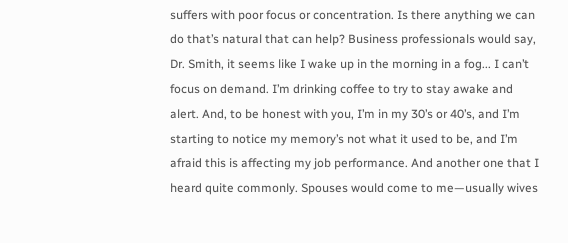suffers with poor focus or concentration. Is there anything we can do that’s natural that can help? Business professionals would say, Dr. Smith, it seems like I wake up in the morning in a fog... I can’t focus on demand. I’m drinking coffee to try to stay awake and alert. And, to be honest with you, I’m in my 30’s or 40’s, and I’m starting to notice my memory’s not what it used to be, and I’m afraid this is affecting my job performance. And another one that I heard quite commonly. Spouses would come to me—usually wives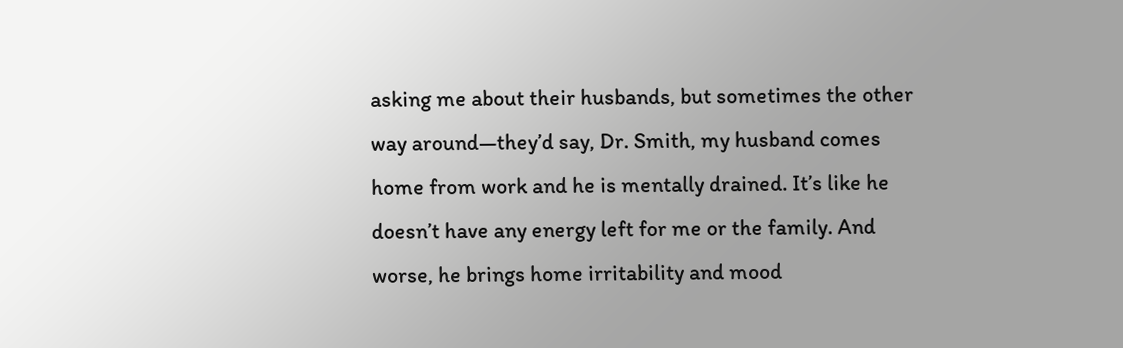asking me about their husbands, but sometimes the other way around—they’d say, Dr. Smith, my husband comes home from work and he is mentally drained. It’s like he doesn’t have any energy left for me or the family. And worse, he brings home irritability and mood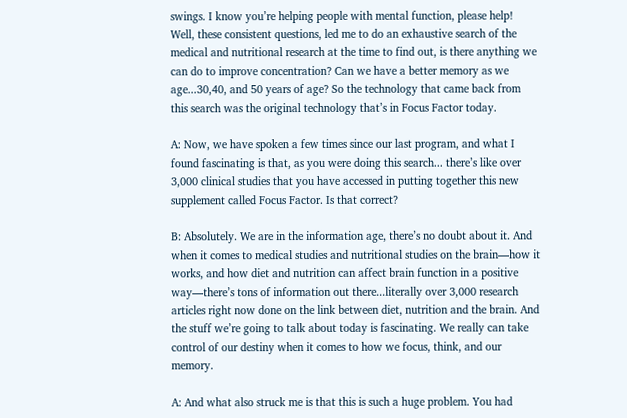swings. I know you’re helping people with mental function, please help! Well, these consistent questions, led me to do an exhaustive search of the medical and nutritional research at the time to find out, is there anything we can do to improve concentration? Can we have a better memory as we age...30,40, and 50 years of age? So the technology that came back from this search was the original technology that’s in Focus Factor today.

A: Now, we have spoken a few times since our last program, and what I found fascinating is that, as you were doing this search... there’s like over 3,000 clinical studies that you have accessed in putting together this new supplement called Focus Factor. Is that correct?

B: Absolutely. We are in the information age, there’s no doubt about it. And when it comes to medical studies and nutritional studies on the brain—how it works, and how diet and nutrition can affect brain function in a positive way—there’s tons of information out there...literally over 3,000 research articles right now done on the link between diet, nutrition and the brain. And the stuff we’re going to talk about today is fascinating. We really can take control of our destiny when it comes to how we focus, think, and our memory.

A: And what also struck me is that this is such a huge problem. You had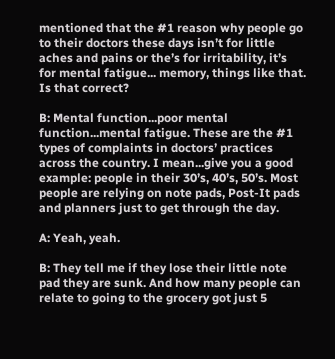mentioned that the #1 reason why people go to their doctors these days isn’t for little aches and pains or the’s for irritability, it’s for mental fatigue... memory, things like that. Is that correct?

B: Mental function...poor mental function...mental fatigue. These are the #1 types of complaints in doctors’ practices across the country. I mean...give you a good example: people in their 30’s, 40’s, 50’s. Most people are relying on note pads, Post-It pads and planners just to get through the day.

A: Yeah, yeah.

B: They tell me if they lose their little note pad they are sunk. And how many people can relate to going to the grocery got just 5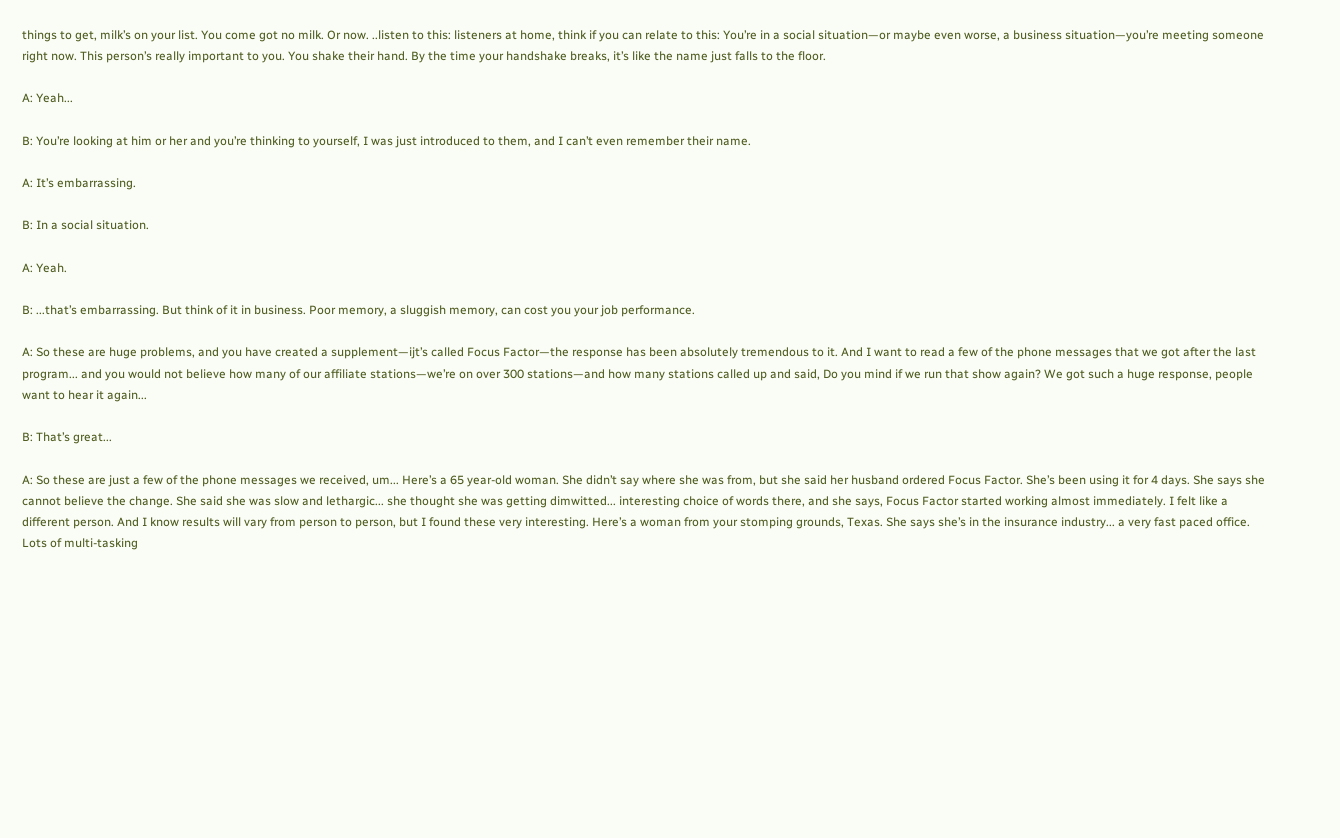things to get, milk’s on your list. You come got no milk. Or now. ..listen to this: listeners at home, think if you can relate to this: You’re in a social situation—or maybe even worse, a business situation—you’re meeting someone right now. This person’s really important to you. You shake their hand. By the time your handshake breaks, it’s like the name just falls to the floor.

A: Yeah...

B: You’re looking at him or her and you’re thinking to yourself, I was just introduced to them, and I can’t even remember their name.

A: It’s embarrassing.

B: In a social situation.

A: Yeah.

B: ...that’s embarrassing. But think of it in business. Poor memory, a sluggish memory, can cost you your job performance.

A: So these are huge problems, and you have created a supplement—ijt’s called Focus Factor—the response has been absolutely tremendous to it. And I want to read a few of the phone messages that we got after the last program... and you would not believe how many of our affiliate stations—we’re on over 300 stations—and how many stations called up and said, Do you mind if we run that show again? We got such a huge response, people want to hear it again...

B: That’s great...

A: So these are just a few of the phone messages we received, um... Here’s a 65 year-old woman. She didn’t say where she was from, but she said her husband ordered Focus Factor. She’s been using it for 4 days. She says she cannot believe the change. She said she was slow and lethargic... she thought she was getting dimwitted... interesting choice of words there, and she says, Focus Factor started working almost immediately. I felt like a different person. And I know results will vary from person to person, but I found these very interesting. Here’s a woman from your stomping grounds, Texas. She says she’s in the insurance industry... a very fast paced office. Lots of multi-tasking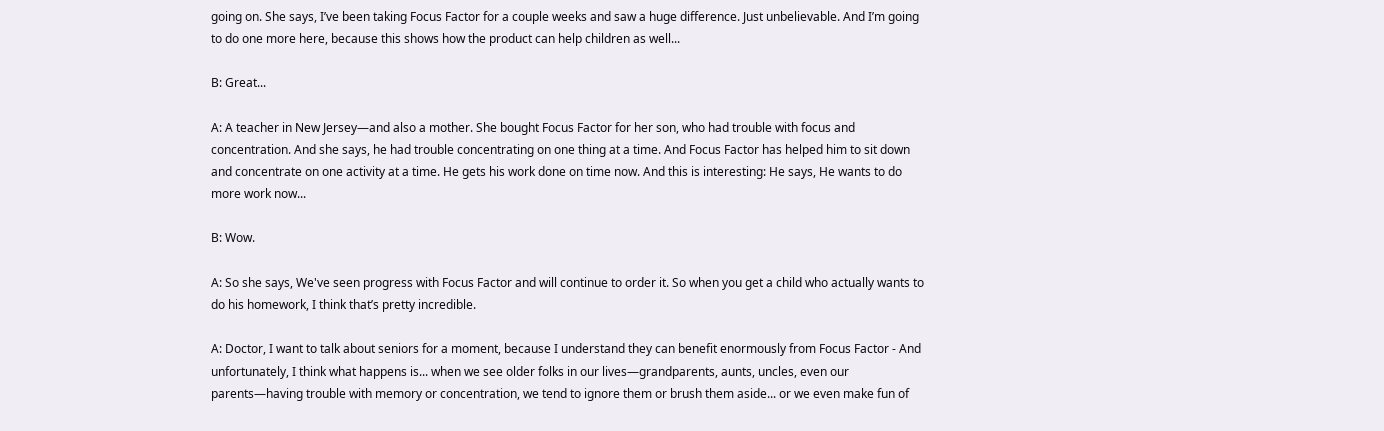going on. She says, I’ve been taking Focus Factor for a couple weeks and saw a huge difference. Just unbelievable. And I’m going to do one more here, because this shows how the product can help children as well...

B: Great...

A: A teacher in New Jersey—and also a mother. She bought Focus Factor for her son, who had trouble with focus and concentration. And she says, he had trouble concentrating on one thing at a time. And Focus Factor has helped him to sit down and concentrate on one activity at a time. He gets his work done on time now. And this is interesting: He says, He wants to do more work now...

B: Wow.

A: So she says, We've seen progress with Focus Factor and will continue to order it. So when you get a child who actually wants to do his homework, I think that’s pretty incredible.

A: Doctor, I want to talk about seniors for a moment, because I understand they can benefit enormously from Focus Factor - And unfortunately, I think what happens is... when we see older folks in our lives—grandparents, aunts, uncles, even our parents—having trouble with memory or concentration, we tend to ignore them or brush them aside... or we even make fun of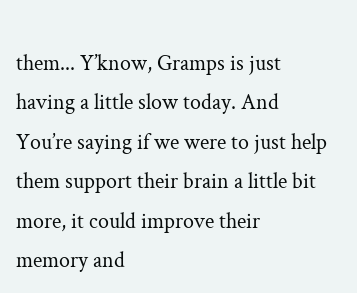them... Y’know, Gramps is just having a little slow today. And You’re saying if we were to just help them support their brain a little bit more, it could improve their memory and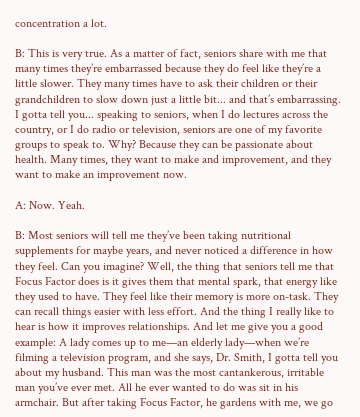concentration a lot.

B: This is very true. As a matter of fact, seniors share with me that many times they’re embarrassed because they do feel like they’re a little slower. They many times have to ask their children or their grandchildren to slow down just a little bit... and that’s embarrassing. I gotta tell you... speaking to seniors, when I do lectures across the country, or I do radio or television, seniors are one of my favorite groups to speak to. Why? Because they can be passionate about health. Many times, they want to make and improvement, and they want to make an improvement now.

A: Now. Yeah.

B: Most seniors will tell me they’ve been taking nutritional supplements for maybe years, and never noticed a difference in how they feel. Can you imagine? Well, the thing that seniors tell me that Focus Factor does is it gives them that mental spark, that energy like they used to have. They feel like their memory is more on-task. They can recall things easier with less effort. And the thing I really like to hear is how it improves relationships. And let me give you a good example: A lady comes up to me—an elderly lady—when we’re filming a television program, and she says, Dr. Smith, I gotta tell you about my husband. This man was the most cantankerous, irritable man you’ve ever met. All he ever wanted to do was sit in his armchair. But after taking Focus Factor, he gardens with me, we go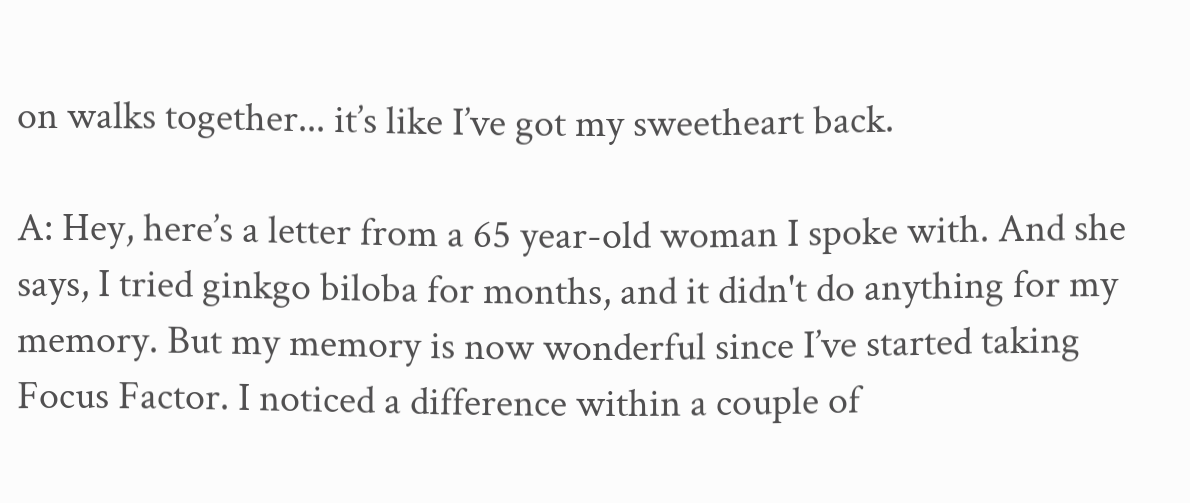on walks together... it’s like I’ve got my sweetheart back.

A: Hey, here’s a letter from a 65 year-old woman I spoke with. And she says, I tried ginkgo biloba for months, and it didn't do anything for my memory. But my memory is now wonderful since I’ve started taking Focus Factor. I noticed a difference within a couple of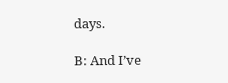days.

B: And I’ve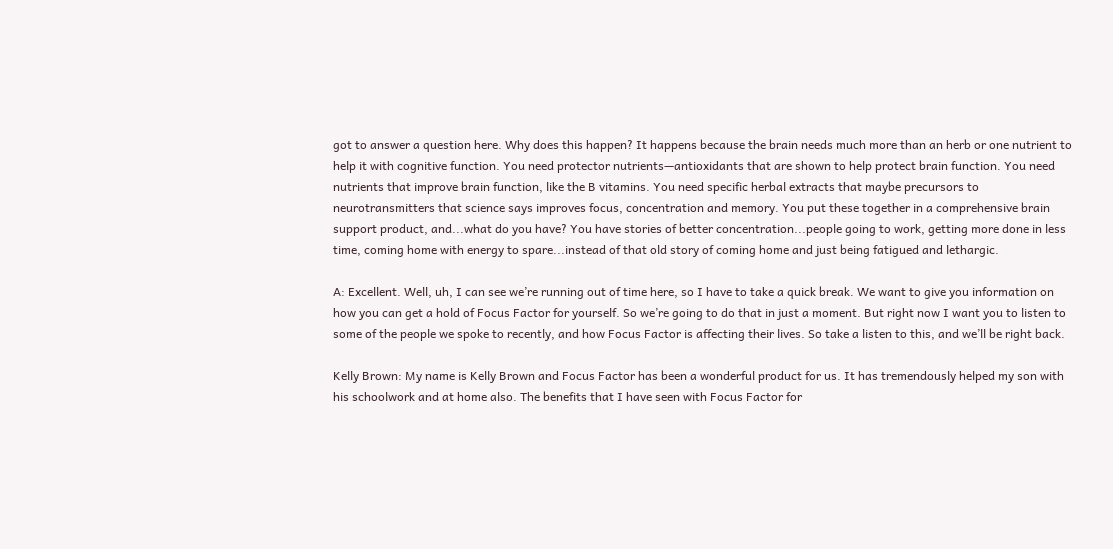got to answer a question here. Why does this happen? It happens because the brain needs much more than an herb or one nutrient to help it with cognitive function. You need protector nutrients—antioxidants that are shown to help protect brain function. You need nutrients that improve brain function, like the B vitamins. You need specific herbal extracts that maybe precursors to neurotransmitters that science says improves focus, concentration and memory. You put these together in a comprehensive brain support product, and...what do you have? You have stories of better concentration...people going to work, getting more done in less time, coming home with energy to spare...instead of that old story of coming home and just being fatigued and lethargic.

A: Excellent. Well, uh, I can see we’re running out of time here, so I have to take a quick break. We want to give you information on how you can get a hold of Focus Factor for yourself. So we’re going to do that in just a moment. But right now I want you to listen to some of the people we spoke to recently, and how Focus Factor is affecting their lives. So take a listen to this, and we’ll be right back.

Kelly Brown: My name is Kelly Brown and Focus Factor has been a wonderful product for us. It has tremendously helped my son with his schoolwork and at home also. The benefits that I have seen with Focus Factor for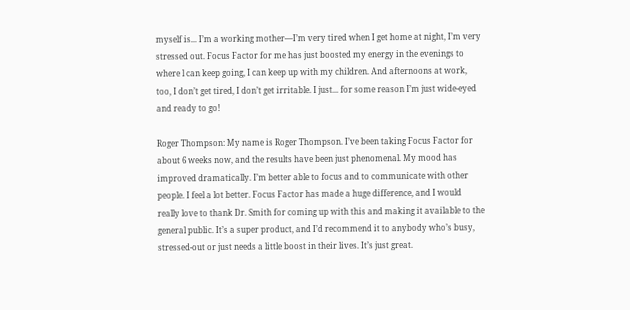myself is... I’m a working mother—I’m very tired when I get home at night, I’m very stressed out. Focus Factor for me has just boosted my energy in the evenings to where l can keep going, I can keep up with my children. And afternoons at work, too, I don’t get tired, I don’t get irritable. I just... for some reason I’m just wide-eyed and ready to go!

Roger Thompson: My name is Roger Thompson. I’ve been taking Focus Factor for about 6 weeks now, and the results have been just phenomenal. My mood has improved dramatically. I’m better able to focus and to communicate with other people. I feel a lot better. Focus Factor has made a huge difference, and I would really love to thank Dr. Smith for coming up with this and making it available to the general public. It’s a super product, and I’d recommend it to anybody who’s busy, stressed-out or just needs a little boost in their lives. It’s just great.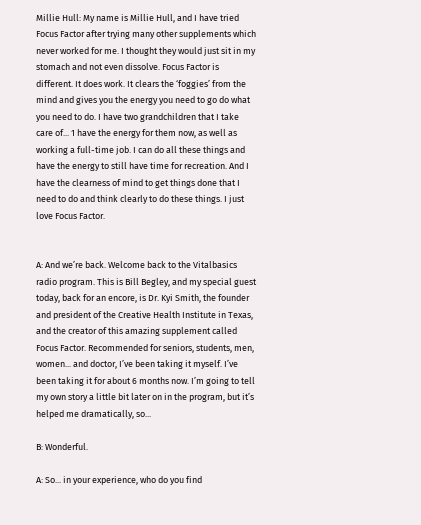Millie Hull: My name is Millie Hull, and I have tried Focus Factor after trying many other supplements which never worked for me. I thought they would just sit in my stomach and not even dissolve. Focus Factor is different. It does work. It clears the ‘foggies’ from the mind and gives you the energy you need to go do what you need to do. I have two grandchildren that I take care of... 1 have the energy for them now, as well as working a full-time job. I can do all these things and have the energy to still have time for recreation. And I have the clearness of mind to get things done that I need to do and think clearly to do these things. I just love Focus Factor.


A: And we’re back. Welcome back to the Vitalbasics radio program. This is Bill Begley, and my special guest today, back for an encore, is Dr. Kyi Smith, the founder and president of the Creative Health Institute in Texas, and the creator of this amazing supplement called Focus Factor. Recommended for seniors, students, men, women... and doctor, I’ve been taking it myself. I’ve been taking it for about 6 months now. I’m going to tell my own story a little bit later on in the program, but it’s helped me dramatically, so...

B: Wonderful.

A: So... in your experience, who do you find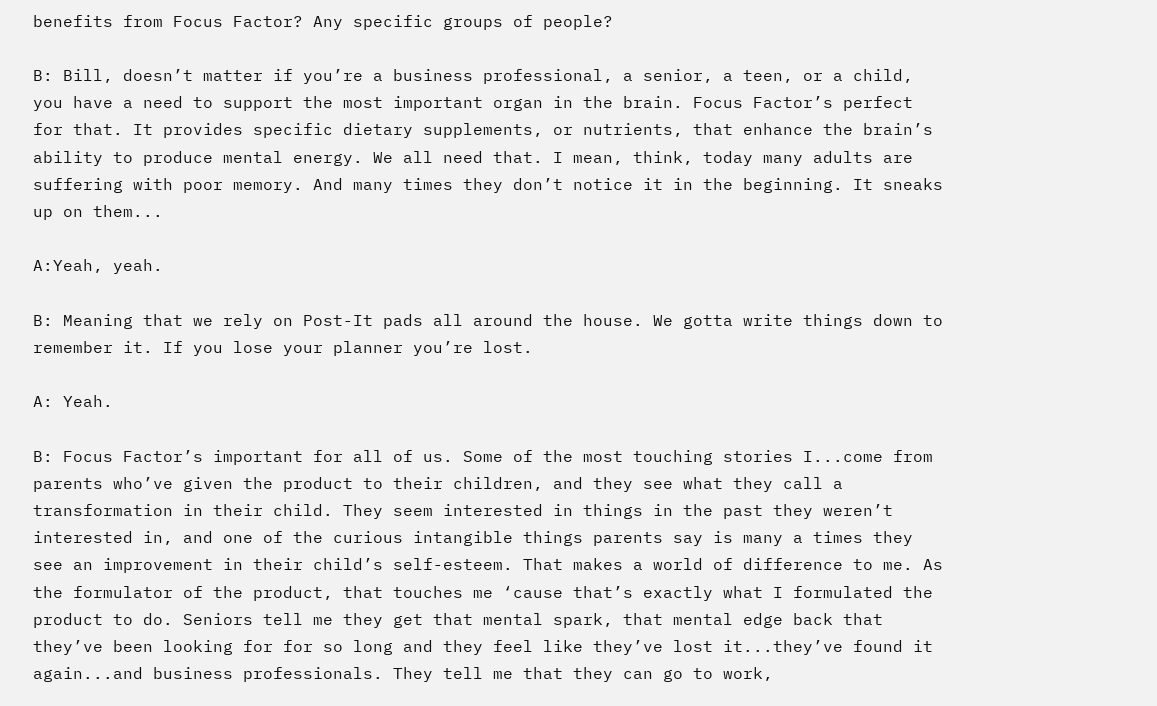benefits from Focus Factor? Any specific groups of people?

B: Bill, doesn’t matter if you’re a business professional, a senior, a teen, or a child, you have a need to support the most important organ in the brain. Focus Factor’s perfect for that. It provides specific dietary supplements, or nutrients, that enhance the brain’s ability to produce mental energy. We all need that. I mean, think, today many adults are suffering with poor memory. And many times they don’t notice it in the beginning. It sneaks up on them...

A:Yeah, yeah.

B: Meaning that we rely on Post-It pads all around the house. We gotta write things down to remember it. If you lose your planner you’re lost.

A: Yeah.

B: Focus Factor’s important for all of us. Some of the most touching stories I...come from parents who’ve given the product to their children, and they see what they call a transformation in their child. They seem interested in things in the past they weren’t interested in, and one of the curious intangible things parents say is many a times they see an improvement in their child’s self-esteem. That makes a world of difference to me. As the formulator of the product, that touches me ‘cause that’s exactly what I formulated the product to do. Seniors tell me they get that mental spark, that mental edge back that they’ve been looking for for so long and they feel like they’ve lost it...they’ve found it again...and business professionals. They tell me that they can go to work,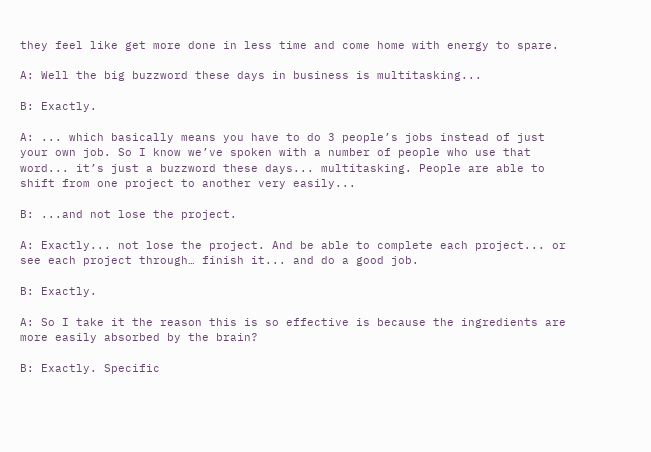they feel like get more done in less time and come home with energy to spare.

A: Well the big buzzword these days in business is multitasking...

B: Exactly.

A: ... which basically means you have to do 3 people’s jobs instead of just your own job. So I know we’ve spoken with a number of people who use that word... it’s just a buzzword these days... multitasking. People are able to shift from one project to another very easily...

B: ...and not lose the project.

A: Exactly... not lose the project. And be able to complete each project... or see each project through… finish it... and do a good job.

B: Exactly.

A: So I take it the reason this is so effective is because the ingredients are more easily absorbed by the brain?

B: Exactly. Specific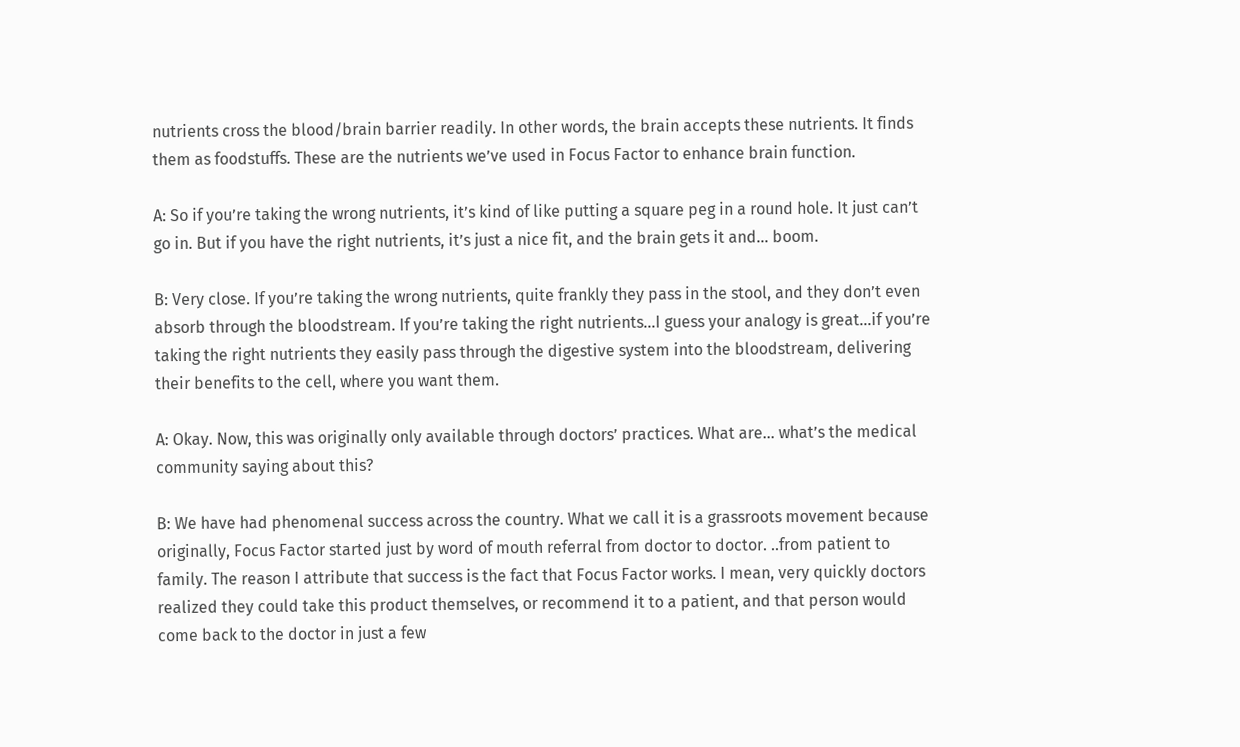nutrients cross the blood/brain barrier readily. In other words, the brain accepts these nutrients. It finds them as foodstuffs. These are the nutrients we’ve used in Focus Factor to enhance brain function.

A: So if you’re taking the wrong nutrients, it’s kind of like putting a square peg in a round hole. It just can’t go in. But if you have the right nutrients, it’s just a nice fit, and the brain gets it and... boom.

B: Very close. If you’re taking the wrong nutrients, quite frankly they pass in the stool, and they don’t even absorb through the bloodstream. If you’re taking the right nutrients...I guess your analogy is great...if you’re taking the right nutrients they easily pass through the digestive system into the bloodstream, delivering their benefits to the cell, where you want them.

A: Okay. Now, this was originally only available through doctors’ practices. What are... what’s the medical community saying about this?

B: We have had phenomenal success across the country. What we call it is a grassroots movement because originally, Focus Factor started just by word of mouth referral from doctor to doctor. ..from patient to family. The reason I attribute that success is the fact that Focus Factor works. I mean, very quickly doctors realized they could take this product themselves, or recommend it to a patient, and that person would come back to the doctor in just a few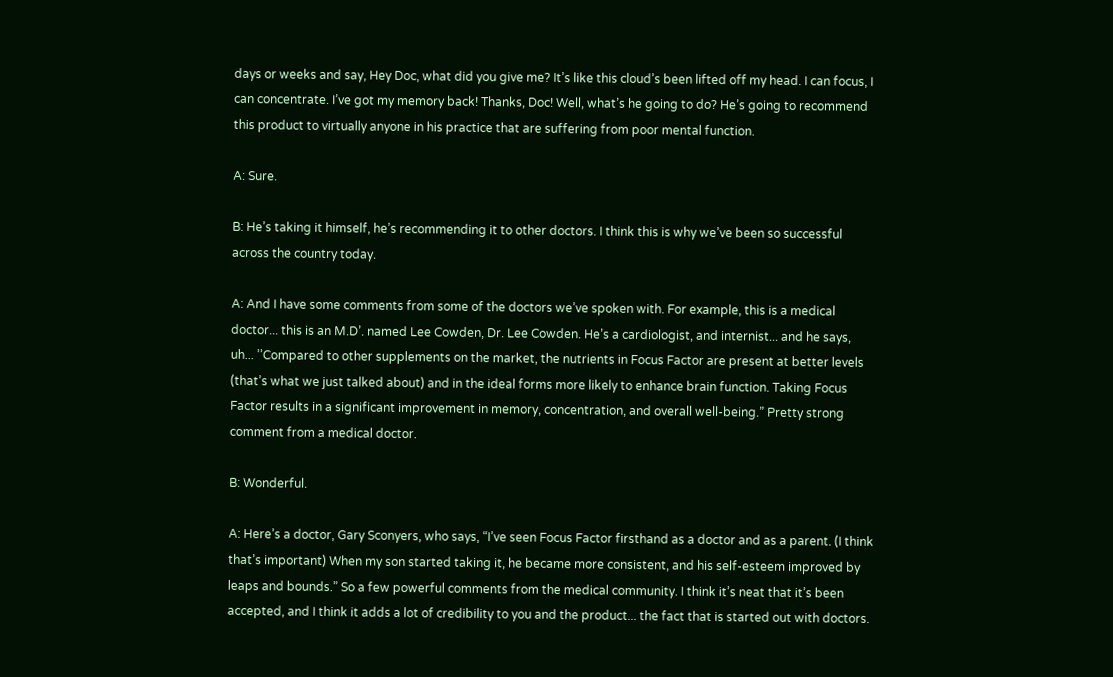days or weeks and say, Hey Doc, what did you give me? It’s like this cloud’s been lifted off my head. I can focus, I can concentrate. I’ve got my memory back! Thanks, Doc! Well, what’s he going to do? He’s going to recommend this product to virtually anyone in his practice that are suffering from poor mental function.

A: Sure.

B: He’s taking it himself, he’s recommending it to other doctors. I think this is why we’ve been so successful across the country today.

A: And I have some comments from some of the doctors we’ve spoken with. For example, this is a medical doctor... this is an M.D’. named Lee Cowden, Dr. Lee Cowden. He’s a cardiologist, and internist... and he says, uh... ’’Compared to other supplements on the market, the nutrients in Focus Factor are present at better levels (that’s what we just talked about) and in the ideal forms more likely to enhance brain function. Taking Focus Factor results in a significant improvement in memory, concentration, and overall well-being.” Pretty strong comment from a medical doctor.

B: Wonderful.

A: Here’s a doctor, Gary Sconyers, who says, “I’ve seen Focus Factor firsthand as a doctor and as a parent. (I think that’s important) When my son started taking it, he became more consistent, and his self-esteem improved by leaps and bounds.” So a few powerful comments from the medical community. I think it’s neat that it’s been accepted, and I think it adds a lot of credibility to you and the product... the fact that is started out with doctors.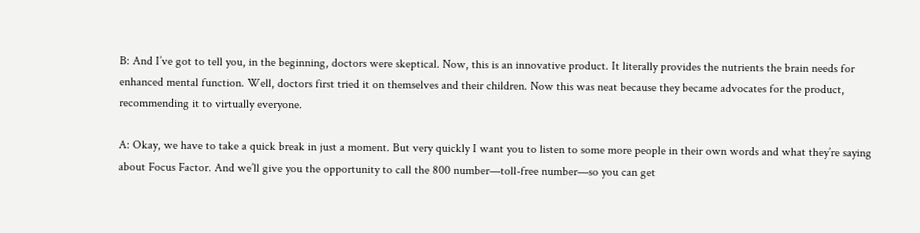B: And I’ve got to tell you, in the beginning, doctors were skeptical. Now, this is an innovative product. It literally provides the nutrients the brain needs for enhanced mental function. Well, doctors first tried it on themselves and their children. Now this was neat because they became advocates for the product, recommending it to virtually everyone.

A: Okay, we have to take a quick break in just a moment. But very quickly I want you to listen to some more people in their own words and what they’re saying about Focus Factor. And we’ll give you the opportunity to call the 800 number—toll-free number—so you can get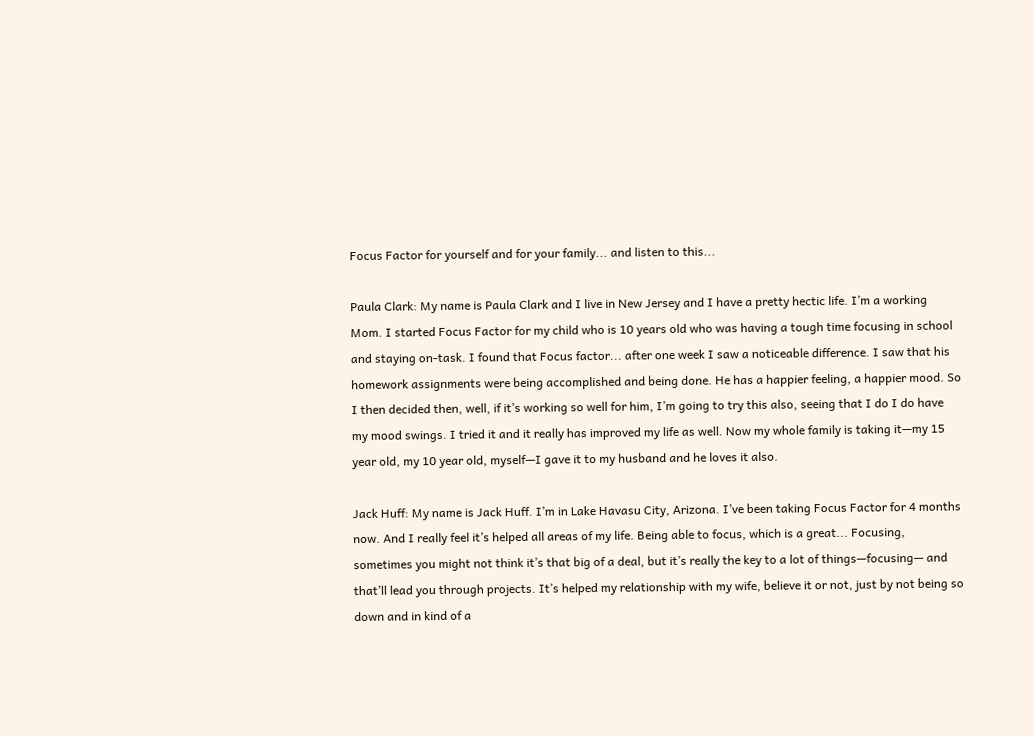Focus Factor for yourself and for your family... and listen to this...

Paula Clark: My name is Paula Clark and I live in New Jersey and I have a pretty hectic life. I’m a working Mom. I started Focus Factor for my child who is 10 years old who was having a tough time focusing in school and staying on-task. I found that Focus factor... after one week I saw a noticeable difference. I saw that his homework assignments were being accomplished and being done. He has a happier feeling, a happier mood. So I then decided then, well, if it’s working so well for him, I’m going to try this also, seeing that I do I do have my mood swings. I tried it and it really has improved my life as well. Now my whole family is taking it—my 15 year old, my 10 year old, myself—I gave it to my husband and he loves it also.

Jack Huff: My name is Jack Huff. I’m in Lake Havasu City, Arizona. I’ve been taking Focus Factor for 4 months now. And I really feel it’s helped all areas of my life. Being able to focus, which is a great... Focusing, sometimes you might not think it’s that big of a deal, but it’s really the key to a lot of things—focusing— and that’ll lead you through projects. It’s helped my relationship with my wife, believe it or not, just by not being so down and in kind of a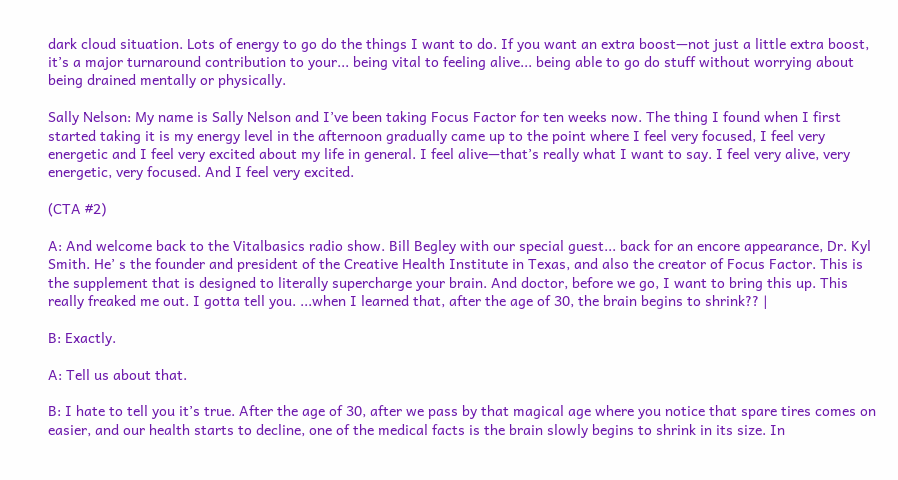dark cloud situation. Lots of energy to go do the things I want to do. If you want an extra boost—not just a little extra boost, it’s a major turnaround contribution to your... being vital to feeling alive... being able to go do stuff without worrying about being drained mentally or physically.

Sally Nelson: My name is Sally Nelson and I’ve been taking Focus Factor for ten weeks now. The thing I found when I first started taking it is my energy level in the afternoon gradually came up to the point where I feel very focused, I feel very energetic and I feel very excited about my life in general. I feel alive—that’s really what I want to say. I feel very alive, very energetic, very focused. And I feel very excited.

(CTA #2)

A: And welcome back to the Vitalbasics radio show. Bill Begley with our special guest... back for an encore appearance, Dr. Kyl Smith. He’ s the founder and president of the Creative Health Institute in Texas, and also the creator of Focus Factor. This is the supplement that is designed to literally supercharge your brain. And doctor, before we go, I want to bring this up. This really freaked me out. I gotta tell you. ...when I learned that, after the age of 30, the brain begins to shrink?? |

B: Exactly.

A: Tell us about that.

B: I hate to tell you it’s true. After the age of 30, after we pass by that magical age where you notice that spare tires comes on easier, and our health starts to decline, one of the medical facts is the brain slowly begins to shrink in its size. In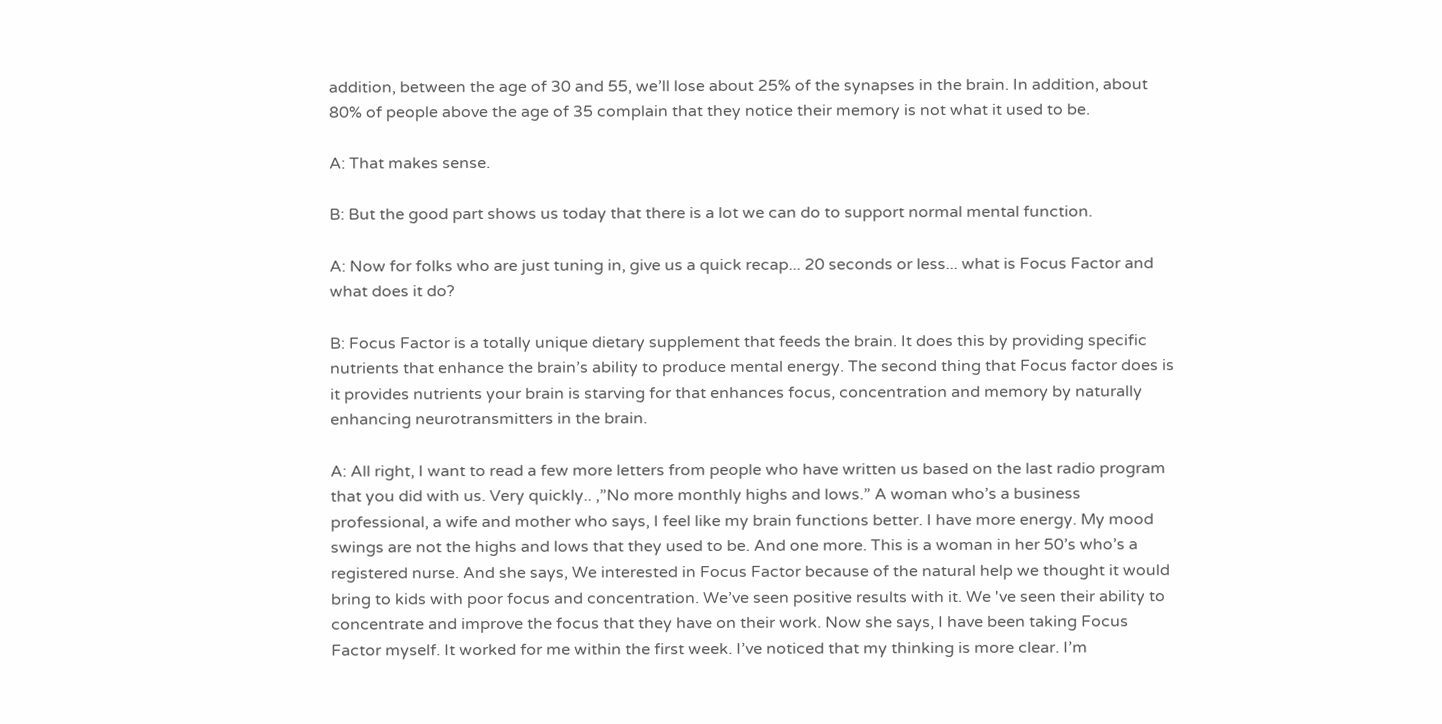addition, between the age of 30 and 55, we’ll lose about 25% of the synapses in the brain. In addition, about 80% of people above the age of 35 complain that they notice their memory is not what it used to be.

A: That makes sense.

B: But the good part shows us today that there is a lot we can do to support normal mental function.

A: Now for folks who are just tuning in, give us a quick recap... 20 seconds or less... what is Focus Factor and what does it do?

B: Focus Factor is a totally unique dietary supplement that feeds the brain. It does this by providing specific nutrients that enhance the brain’s ability to produce mental energy. The second thing that Focus factor does is it provides nutrients your brain is starving for that enhances focus, concentration and memory by naturally enhancing neurotransmitters in the brain.

A: All right, I want to read a few more letters from people who have written us based on the last radio program that you did with us. Very quickly.. ,”No more monthly highs and lows.” A woman who’s a business professional, a wife and mother who says, I feel like my brain functions better. I have more energy. My mood swings are not the highs and lows that they used to be. And one more. This is a woman in her 50’s who’s a registered nurse. And she says, We interested in Focus Factor because of the natural help we thought it would bring to kids with poor focus and concentration. We’ve seen positive results with it. We 've seen their ability to concentrate and improve the focus that they have on their work. Now she says, I have been taking Focus Factor myself. It worked for me within the first week. I’ve noticed that my thinking is more clear. I’m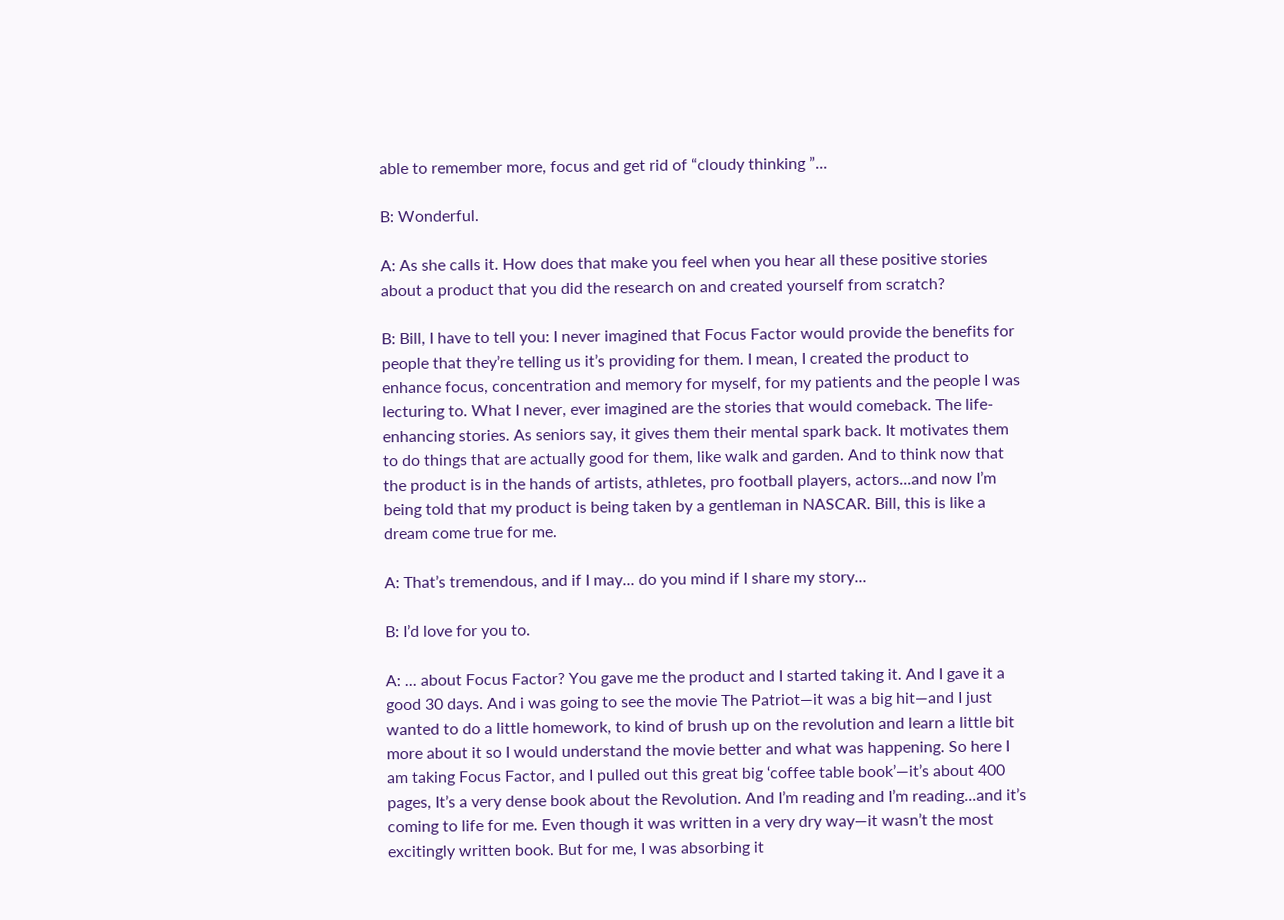able to remember more, focus and get rid of “cloudy thinking ”...

B: Wonderful.

A: As she calls it. How does that make you feel when you hear all these positive stories about a product that you did the research on and created yourself from scratch?

B: Bill, I have to tell you: I never imagined that Focus Factor would provide the benefits for people that they’re telling us it’s providing for them. I mean, I created the product to enhance focus, concentration and memory for myself, for my patients and the people I was lecturing to. What I never, ever imagined are the stories that would comeback. The life-enhancing stories. As seniors say, it gives them their mental spark back. It motivates them to do things that are actually good for them, like walk and garden. And to think now that the product is in the hands of artists, athletes, pro football players, actors...and now I’m being told that my product is being taken by a gentleman in NASCAR. Bill, this is like a dream come true for me.

A: That’s tremendous, and if I may... do you mind if I share my story...

B: I’d love for you to.

A: ... about Focus Factor? You gave me the product and I started taking it. And I gave it a good 30 days. And i was going to see the movie The Patriot—it was a big hit—and I just wanted to do a little homework, to kind of brush up on the revolution and learn a little bit more about it so I would understand the movie better and what was happening. So here I am taking Focus Factor, and I pulled out this great big ‘coffee table book’—it’s about 400 pages, It’s a very dense book about the Revolution. And I’m reading and I’m reading...and it’s coming to life for me. Even though it was written in a very dry way—it wasn’t the most excitingly written book. But for me, I was absorbing it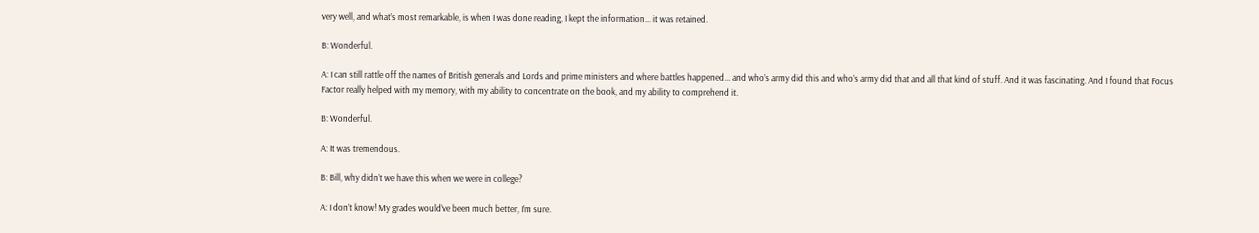very well, and what’s most remarkable, is when I was done reading, I kept the information... it was retained.

B: Wonderful.

A: I can still rattle off the names of British generals and Lords and prime ministers and where battles happened... and who’s army did this and who’s army did that and all that kind of stuff. And it was fascinating. And I found that Focus Factor really helped with my memory, with my ability to concentrate on the book, and my ability to comprehend it.

B: Wonderful.

A: It was tremendous.

B: Bill, why didn’t we have this when we were in college?

A: I don’t know! My grades would’ve been much better, I’m sure.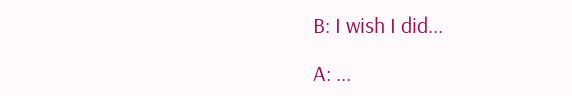B: I wish I did...

A: ...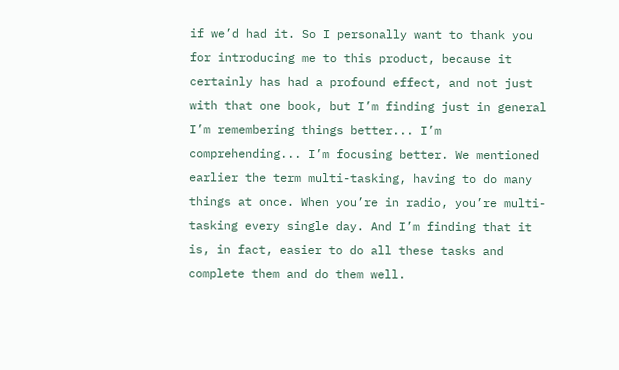if we’d had it. So I personally want to thank you for introducing me to this product, because it certainly has had a profound effect, and not just with that one book, but I’m finding just in general I’m remembering things better... I’m comprehending... I’m focusing better. We mentioned earlier the term multi-tasking, having to do many things at once. When you’re in radio, you’re multi-tasking every single day. And I’m finding that it is, in fact, easier to do all these tasks and complete them and do them well.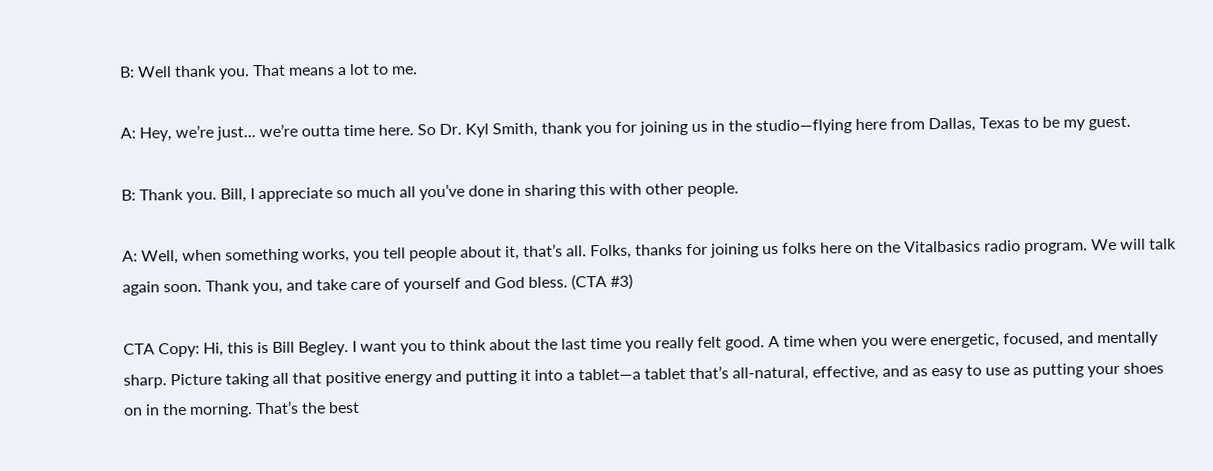B: Well thank you. That means a lot to me.

A: Hey, we’re just... we’re outta time here. So Dr. Kyl Smith, thank you for joining us in the studio—flying here from Dallas, Texas to be my guest.

B: Thank you. Bill, I appreciate so much all you’ve done in sharing this with other people.

A: Well, when something works, you tell people about it, that’s all. Folks, thanks for joining us folks here on the Vitalbasics radio program. We will talk again soon. Thank you, and take care of yourself and God bless. (CTA #3)

CTA Copy: Hi, this is Bill Begley. I want you to think about the last time you really felt good. A time when you were energetic, focused, and mentally sharp. Picture taking all that positive energy and putting it into a tablet—a tablet that’s all-natural, effective, and as easy to use as putting your shoes on in the morning. That’s the best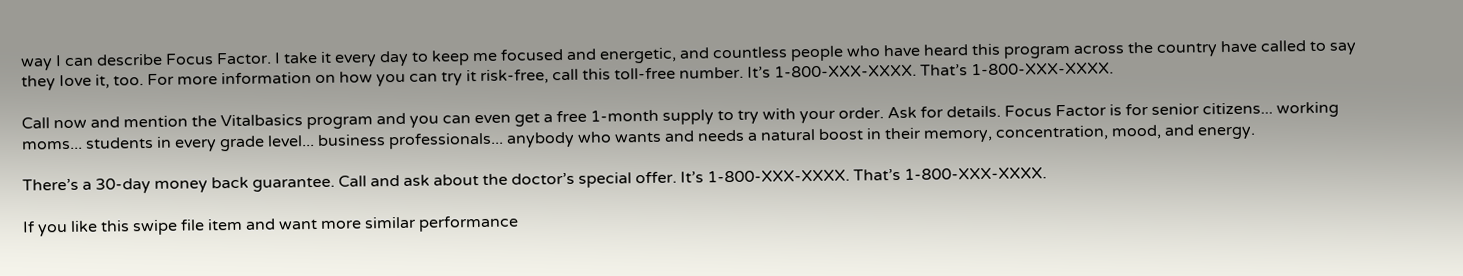way I can describe Focus Factor. I take it every day to keep me focused and energetic, and countless people who have heard this program across the country have called to say they Iove it, too. For more information on how you can try it risk-free, call this toll-free number. It’s 1-800-XXX-XXXX. That’s 1-800-XXX-XXXX.

Call now and mention the Vitalbasics program and you can even get a free 1-month supply to try with your order. Ask for details. Focus Factor is for senior citizens... working moms... students in every grade level... business professionals... anybody who wants and needs a natural boost in their memory, concentration, mood, and energy.

There’s a 30-day money back guarantee. Call and ask about the doctor’s special offer. It’s 1-800-XXX-XXXX. That’s 1-800-XXX-XXXX.

If you like this swipe file item and want more similar performance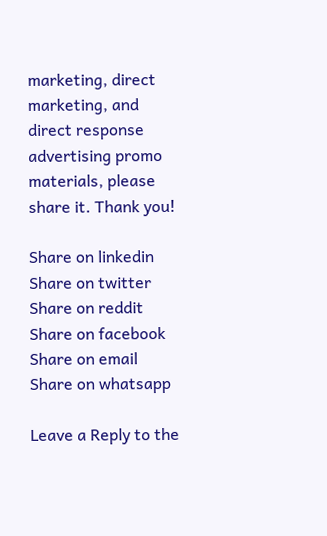marketing, direct marketing, and direct response advertising promo materials, please share it. Thank you!

Share on linkedin
Share on twitter
Share on reddit
Share on facebook
Share on email
Share on whatsapp

Leave a Reply to the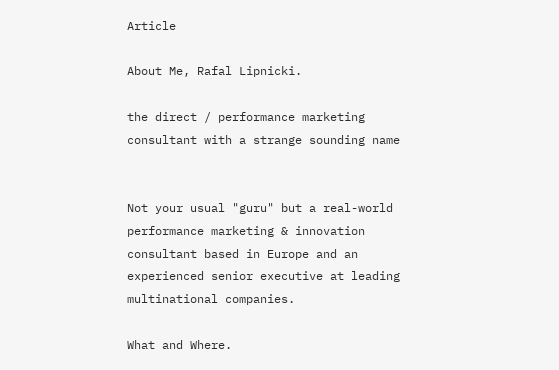Article

About Me, Rafal Lipnicki.

the direct / performance marketing consultant with a strange sounding name


Not your usual "guru" but a real-world performance marketing & innovation consultant based in Europe and an experienced senior executive at leading multinational companies.

What and Where.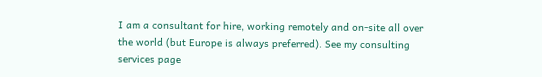I am a consultant for hire, working remotely and on-site all over the world (but Europe is always preferred). See my consulting services page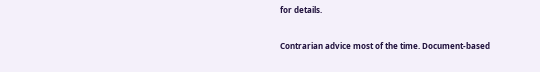for details.


Contrarian advice most of the time. Document-based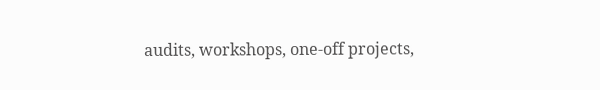audits, workshops, one-off projects,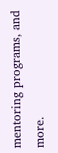mentoring programs, and more.